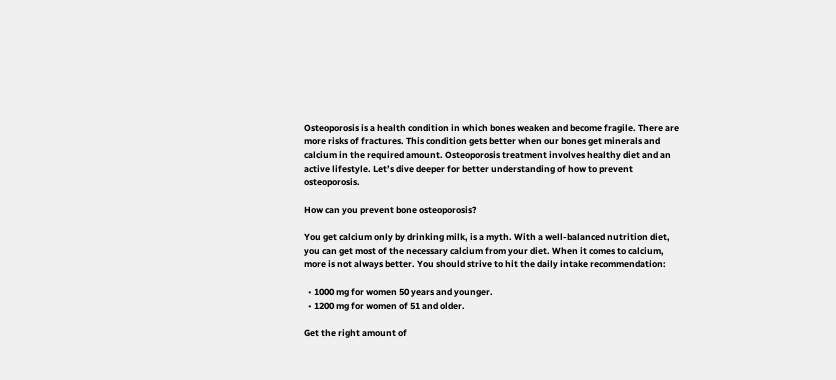Osteoporosis is a health condition in which bones weaken and become fragile. There are more risks of fractures. This condition gets better when our bones get minerals and calcium in the required amount. Osteoporosis treatment involves healthy diet and an active lifestyle. Let’s dive deeper for better understanding of how to prevent osteoporosis.

How can you prevent bone osteoporosis?

You get calcium only by drinking milk, is a myth. With a well-balanced nutrition diet, you can get most of the necessary calcium from your diet. When it comes to calcium, more is not always better. You should strive to hit the daily intake recommendation:

  • 1000 mg for women 50 years and younger.
  • 1200 mg for women of 51 and older.

Get the right amount of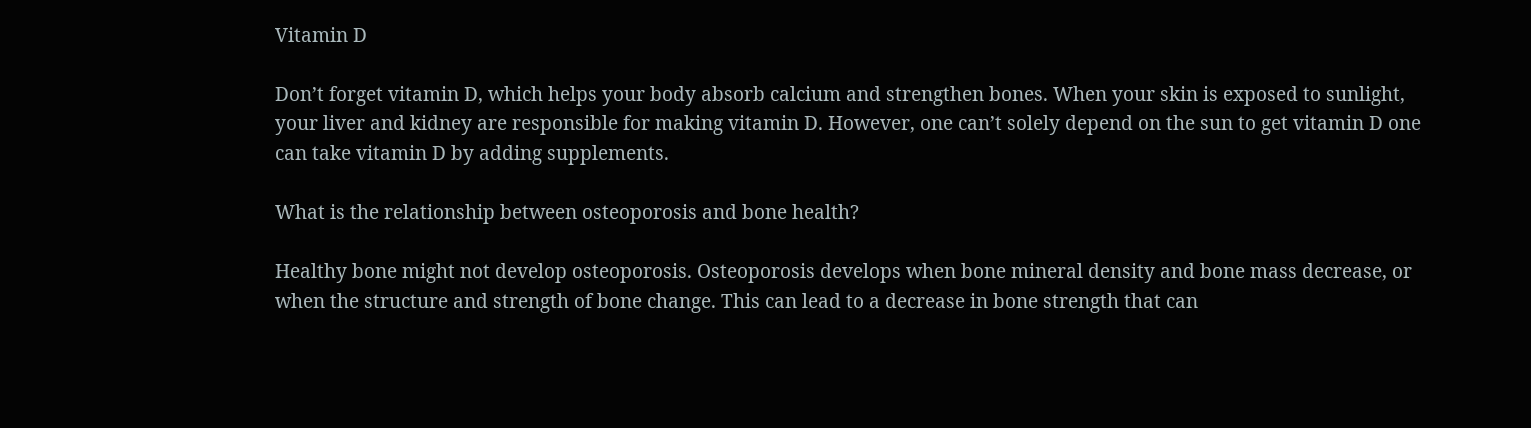Vitamin D

Don’t forget vitamin D, which helps your body absorb calcium and strengthen bones. When your skin is exposed to sunlight, your liver and kidney are responsible for making vitamin D. However, one can’t solely depend on the sun to get vitamin D one can take vitamin D by adding supplements.

What is the relationship between osteoporosis and bone health?

Healthy bone might not develop osteoporosis. Osteoporosis develops when bone mineral density and bone mass decrease, or when the structure and strength of bone change. This can lead to a decrease in bone strength that can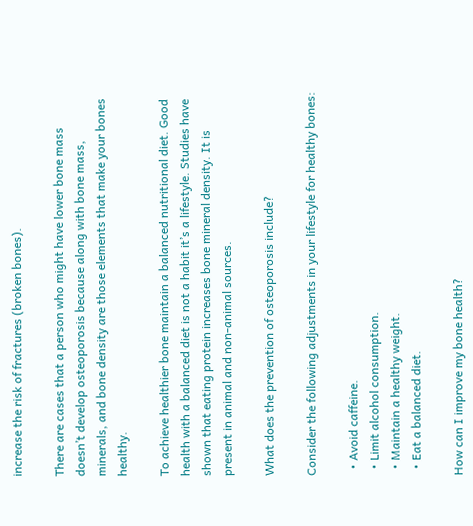increase the risk of fractures (broken bones).

There are cases that a person who might have lower bone mass doesn’t develop osteoporosis because along with bone mass, minerals, and bone density are those elements that make your bones healthy.

To achieve healthier bone maintain a balanced nutritional diet. Good health with a balanced diet is not a habit it’s a lifestyle. Studies have shown that eating protein increases bone mineral density. It is present in animal and non-animal sources.

What does the prevention of osteoporosis include?

Consider the following adjustments in your lifestyle for healthy bones:

  • Avoid caffeine.
  • Limit alcohol consumption.
  • Maintain a healthy weight.
  • Eat a balanced diet.

How can I improve my bone health?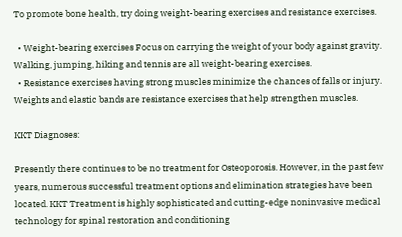To promote bone health, try doing weight-bearing exercises and resistance exercises.

  • Weight-bearing exercises Focus on carrying the weight of your body against gravity. Walking, jumping, hiking and tennis are all weight-bearing exercises.
  • Resistance exercises having strong muscles minimize the chances of falls or injury. Weights and elastic bands are resistance exercises that help strengthen muscles.

KKT Diagnoses:

Presently there continues to be no treatment for Osteoporosis. However, in the past few years, numerous successful treatment options and elimination strategies have been located. KKT Treatment is highly sophisticated and cutting-edge noninvasive medical technology for spinal restoration and conditioning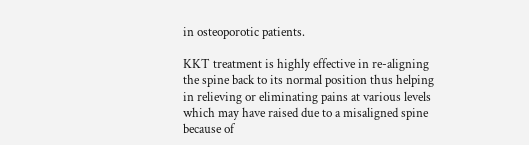in osteoporotic patients.

KKT treatment is highly effective in re-aligning the spine back to its normal position thus helping in relieving or eliminating pains at various levels which may have raised due to a misaligned spine because of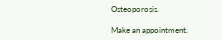Osteoporosis.

Make an appointment.